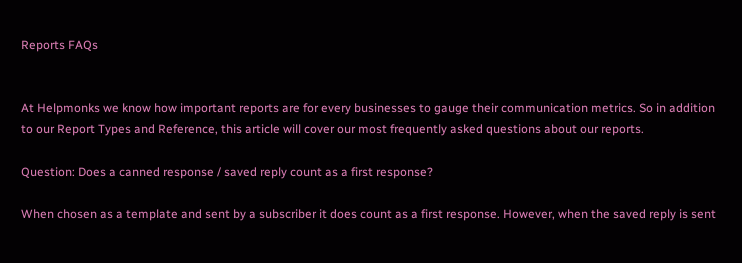Reports FAQs


At Helpmonks we know how important reports are for every businesses to gauge their communication metrics. So in addition to our Report Types and Reference, this article will cover our most frequently asked questions about our reports.

Question: Does a canned response / saved reply count as a first response?

When chosen as a template and sent by a subscriber it does count as a first response. However, when the saved reply is sent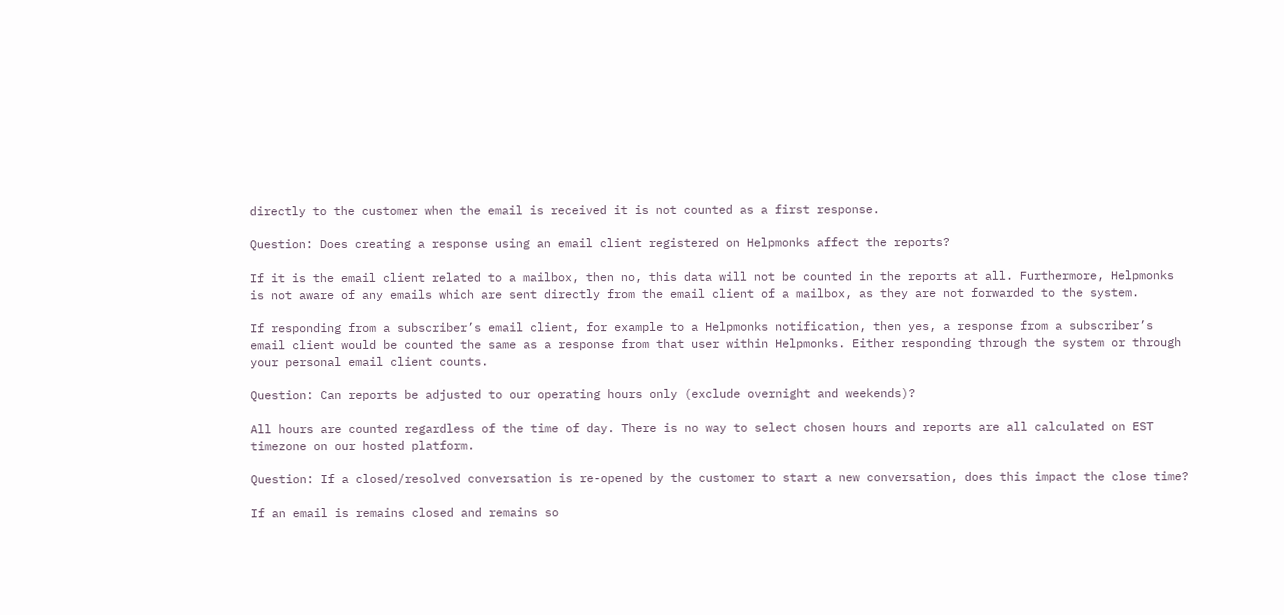directly to the customer when the email is received it is not counted as a first response.

Question: Does creating a response using an email client registered on Helpmonks affect the reports?

If it is the email client related to a mailbox, then no, this data will not be counted in the reports at all. Furthermore, Helpmonks is not aware of any emails which are sent directly from the email client of a mailbox, as they are not forwarded to the system.

If responding from a subscriber’s email client, for example to a Helpmonks notification, then yes, a response from a subscriber’s email client would be counted the same as a response from that user within Helpmonks. Either responding through the system or through your personal email client counts.

Question: Can reports be adjusted to our operating hours only (exclude overnight and weekends)?

All hours are counted regardless of the time of day. There is no way to select chosen hours and reports are all calculated on EST timezone on our hosted platform.

Question: If a closed/resolved conversation is re-opened by the customer to start a new conversation, does this impact the close time?

If an email is remains closed and remains so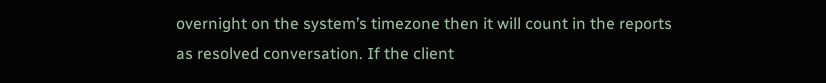overnight on the system’s timezone then it will count in the reports as resolved conversation. If the client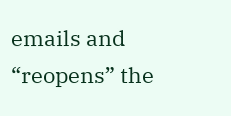emails and “reopens” the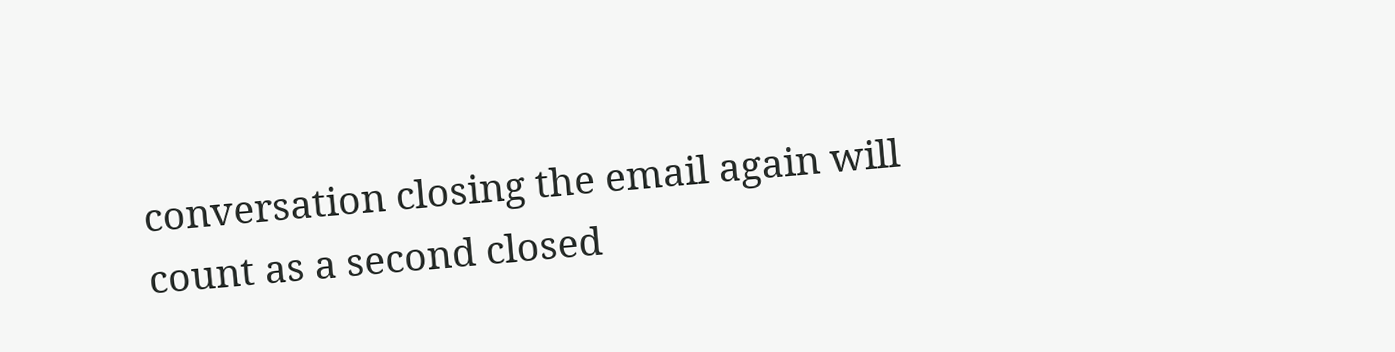conversation closing the email again will count as a second closed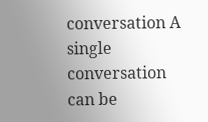conversation A single conversation can be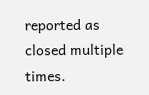reported as closed multiple times.